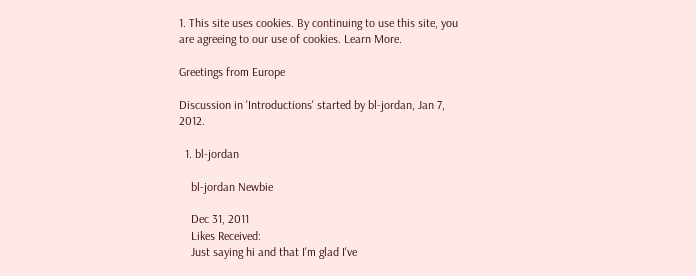1. This site uses cookies. By continuing to use this site, you are agreeing to our use of cookies. Learn More.

Greetings from Europe

Discussion in 'Introductions' started by bl-jordan, Jan 7, 2012.

  1. bl-jordan

    bl-jordan Newbie

    Dec 31, 2011
    Likes Received:
    Just saying hi and that I'm glad I've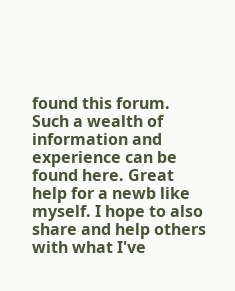found this forum. Such a wealth of information and experience can be found here. Great help for a newb like myself. I hope to also share and help others with what I've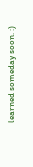learned someday soon. :)